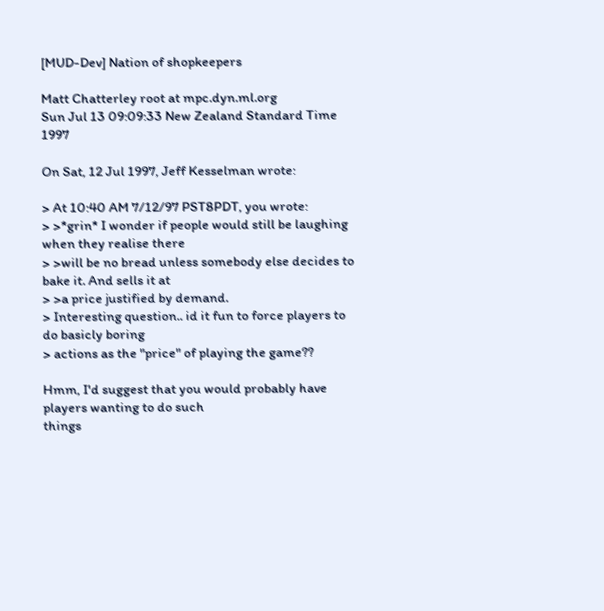[MUD-Dev] Nation of shopkeepers

Matt Chatterley root at mpc.dyn.ml.org
Sun Jul 13 09:09:33 New Zealand Standard Time 1997

On Sat, 12 Jul 1997, Jeff Kesselman wrote:

> At 10:40 AM 7/12/97 PST8PDT, you wrote:
> >*grin* I wonder if people would still be laughing when they realise there
> >will be no bread unless somebody else decides to bake it. And sells it at
> >a price justified by demand.
> Interesting question.. id it fun to force players to do basicly boring
> actions as the "price" of playing the game??

Hmm, I'd suggest that you would probably have players wanting to do such
things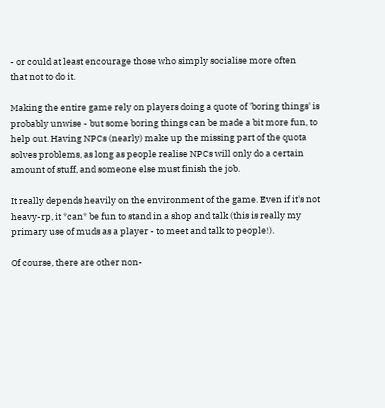- or could at least encourage those who simply socialise more often
that not to do it.

Making the entire game rely on players doing a quote of 'boring things' is
probably unwise - but some boring things can be made a bit more fun, to
help out. Having NPCs (nearly) make up the missing part of the quota
solves problems, as long as people realise NPCs will only do a certain
amount of stuff, and someone else must finish the job.

It really depends heavily on the environment of the game. Even if it's not
heavy-rp, it *can* be fun to stand in a shop and talk (this is really my
primary use of muds as a player - to meet and talk to people!).

Of course, there are other non-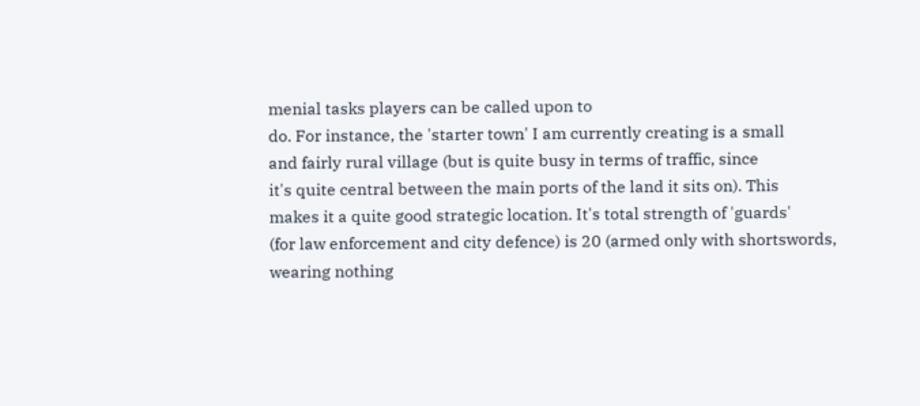menial tasks players can be called upon to
do. For instance, the 'starter town' I am currently creating is a small
and fairly rural village (but is quite busy in terms of traffic, since
it's quite central between the main ports of the land it sits on). This
makes it a quite good strategic location. It's total strength of 'guards'
(for law enforcement and city defence) is 20 (armed only with shortswords,
wearing nothing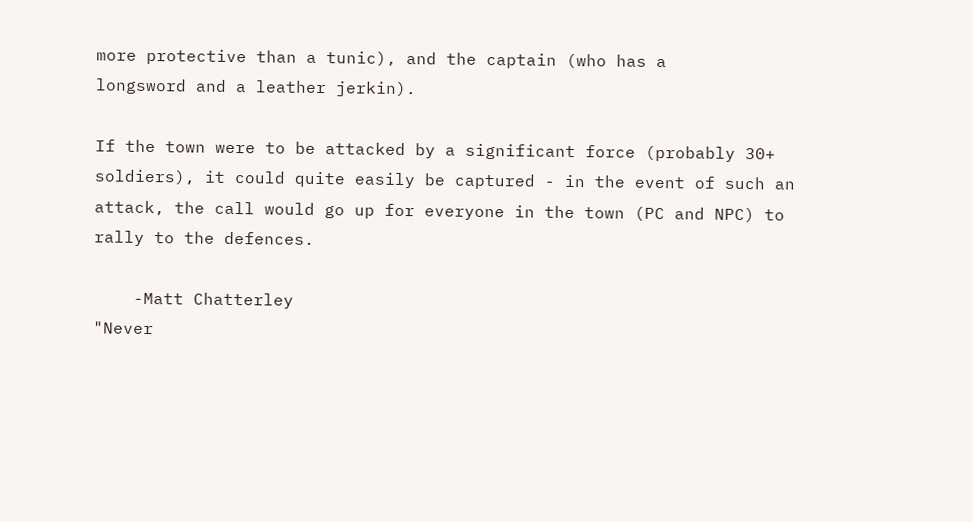more protective than a tunic), and the captain (who has a
longsword and a leather jerkin).

If the town were to be attacked by a significant force (probably 30+
soldiers), it could quite easily be captured - in the event of such an
attack, the call would go up for everyone in the town (PC and NPC) to
rally to the defences.

    -Matt Chatterley
"Never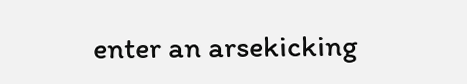enter an arsekicking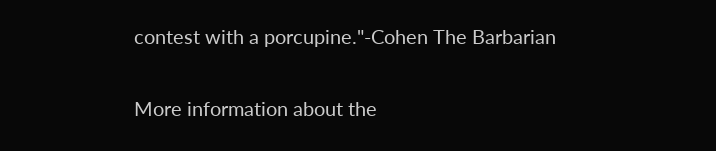contest with a porcupine."-Cohen The Barbarian

More information about the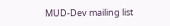MUD-Dev mailing list